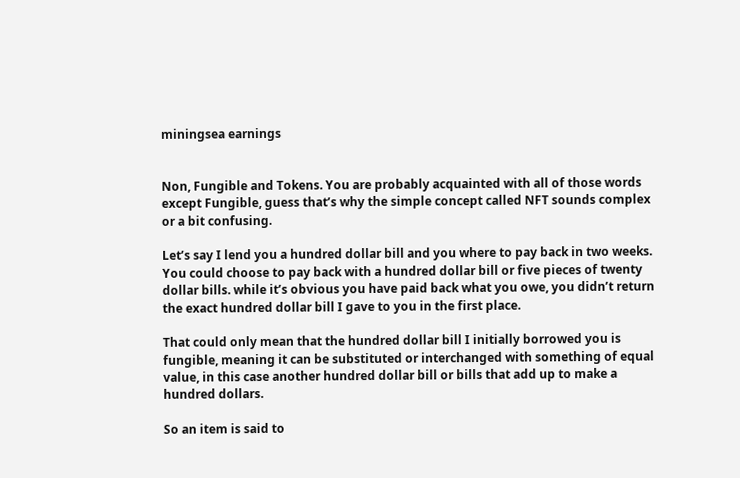miningsea earnings


Non, Fungible and Tokens. You are probably acquainted with all of those words except Fungible, guess that’s why the simple concept called NFT sounds complex or a bit confusing.

Let’s say I lend you a hundred dollar bill and you where to pay back in two weeks. You could choose to pay back with a hundred dollar bill or five pieces of twenty dollar bills. while it’s obvious you have paid back what you owe, you didn’t return the exact hundred dollar bill I gave to you in the first place.

That could only mean that the hundred dollar bill I initially borrowed you is fungible, meaning it can be substituted or interchanged with something of equal value, in this case another hundred dollar bill or bills that add up to make a hundred dollars.

So an item is said to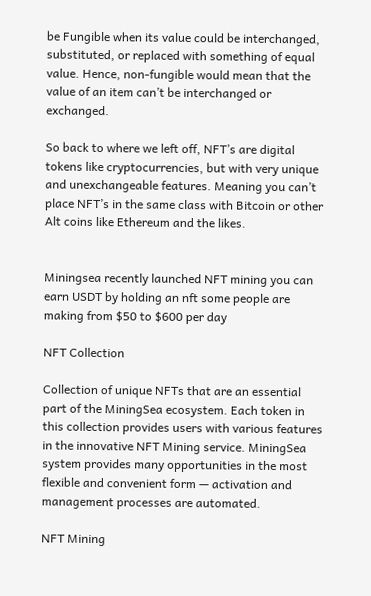be Fungible when its value could be interchanged, substituted, or replaced with something of equal value. Hence, non-fungible would mean that the value of an item can’t be interchanged or exchanged.

So back to where we left off, NFT’s are digital tokens like cryptocurrencies, but with very unique and unexchangeable features. Meaning you can’t place NFT’s in the same class with Bitcoin or other Alt coins like Ethereum and the likes.


Miningsea recently launched NFT mining you can earn USDT by holding an nft some people are making from $50 to $600 per day

NFT Collection

Collection of unique NFTs that are an essential part of the MiningSea ecosystem. Each token in this collection provides users with various features in the innovative NFT Mining service. MiningSea system provides many opportunities in the most flexible and convenient form — activation and management processes are automated.

NFT Mining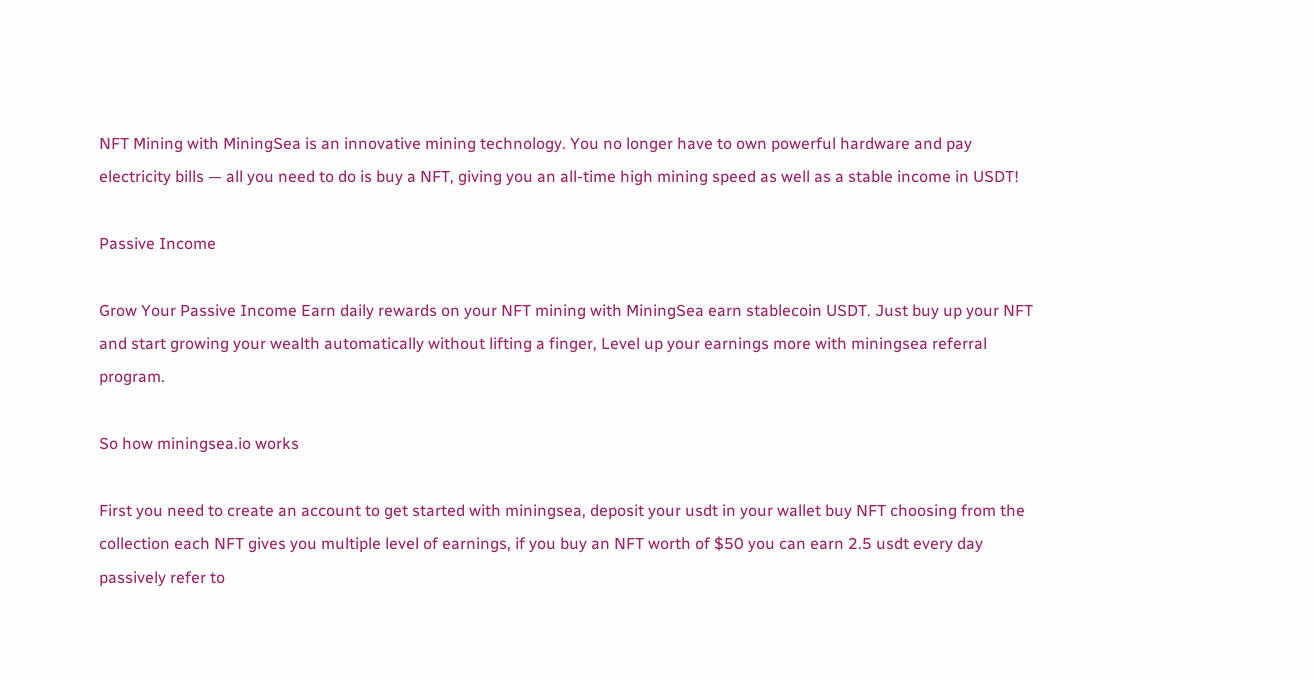NFT Mining with MiningSea is an innovative mining technology. You no longer have to own powerful hardware and pay electricity bills — all you need to do is buy a NFT, giving you an all-time high mining speed as well as a stable income in USDT!

Passive Income

Grow Your Passive Income Earn daily rewards on your NFT mining with MiningSea earn stablecoin USDT. Just buy up your NFT and start growing your wealth automatically without lifting a finger, Level up your earnings more with miningsea referral program.

So how miningsea.io works

First you need to create an account to get started with miningsea, deposit your usdt in your wallet buy NFT choosing from the collection each NFT gives you multiple level of earnings, if you buy an NFT worth of $50 you can earn 2.5 usdt every day passively refer to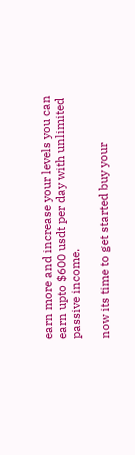earn more and increase your levels you can earn upto $600 usdt per day with unlimited passive income.

now its time to get started buy your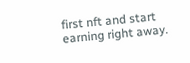first nft and start earning right away.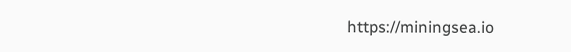https://miningsea.io